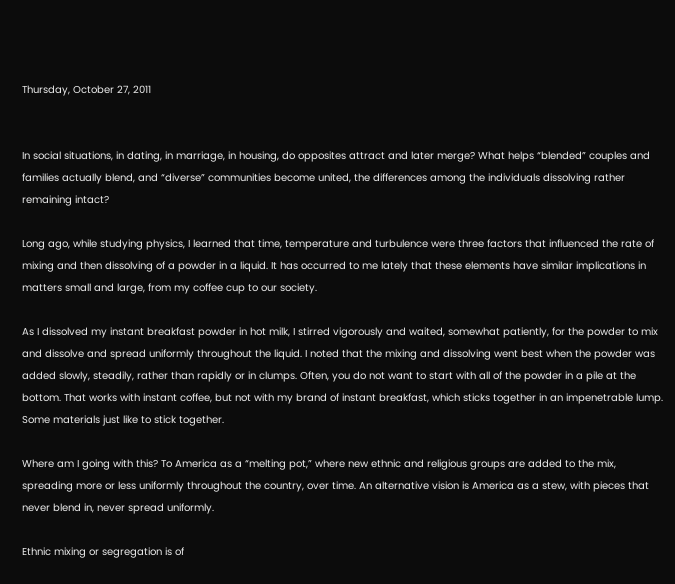Thursday, October 27, 2011


In social situations, in dating, in marriage, in housing, do opposites attract and later merge? What helps “blended” couples and families actually blend, and “diverse” communities become united, the differences among the individuals dissolving rather remaining intact?

Long ago, while studying physics, I learned that time, temperature and turbulence were three factors that influenced the rate of mixing and then dissolving of a powder in a liquid. It has occurred to me lately that these elements have similar implications in matters small and large, from my coffee cup to our society.

As I dissolved my instant breakfast powder in hot milk, I stirred vigorously and waited, somewhat patiently, for the powder to mix and dissolve and spread uniformly throughout the liquid. I noted that the mixing and dissolving went best when the powder was added slowly, steadily, rather than rapidly or in clumps. Often, you do not want to start with all of the powder in a pile at the bottom. That works with instant coffee, but not with my brand of instant breakfast, which sticks together in an impenetrable lump. Some materials just like to stick together.

Where am I going with this? To America as a “melting pot,” where new ethnic and religious groups are added to the mix, spreading more or less uniformly throughout the country, over time. An alternative vision is America as a stew, with pieces that never blend in, never spread uniformly.

Ethnic mixing or segregation is of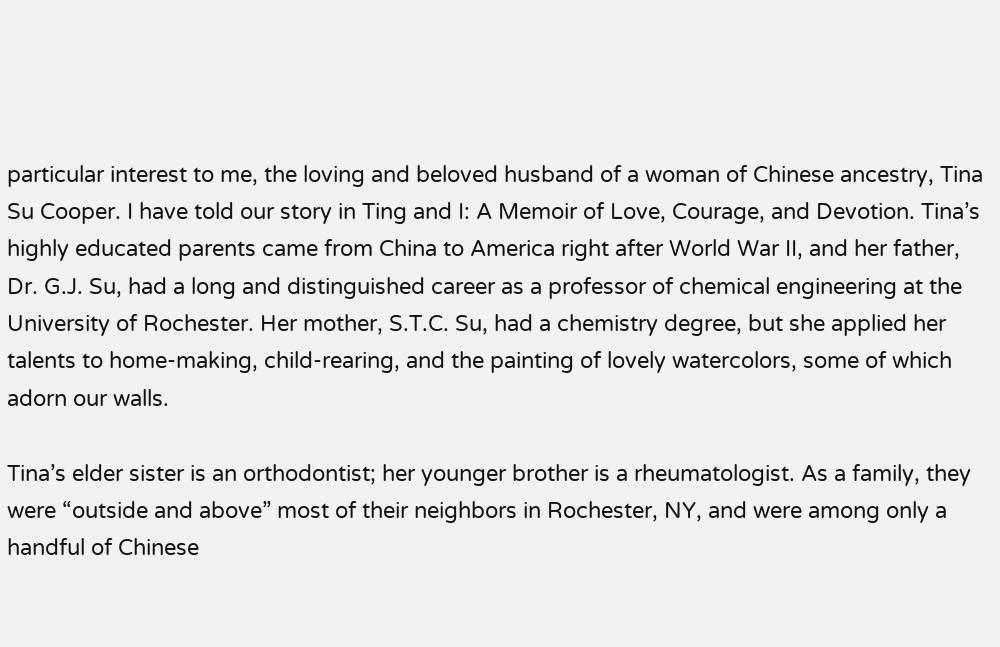particular interest to me, the loving and beloved husband of a woman of Chinese ancestry, Tina Su Cooper. I have told our story in Ting and I: A Memoir of Love, Courage, and Devotion. Tina’s highly educated parents came from China to America right after World War II, and her father, Dr. G.J. Su, had a long and distinguished career as a professor of chemical engineering at the University of Rochester. Her mother, S.T.C. Su, had a chemistry degree, but she applied her talents to home-making, child-rearing, and the painting of lovely watercolors, some of which adorn our walls.

Tina’s elder sister is an orthodontist; her younger brother is a rheumatologist. As a family, they were “outside and above” most of their neighbors in Rochester, NY, and were among only a handful of Chinese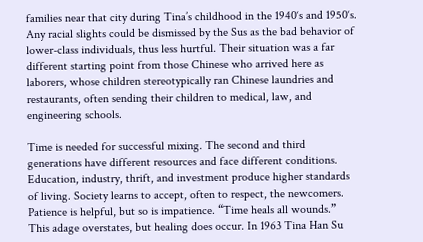families near that city during Tina’s childhood in the 1940‘s and 1950‘s. Any racial slights could be dismissed by the Sus as the bad behavior of lower-class individuals, thus less hurtful. Their situation was a far different starting point from those Chinese who arrived here as laborers, whose children stereotypically ran Chinese laundries and restaurants, often sending their children to medical, law, and engineering schools.

Time is needed for successful mixing. The second and third generations have different resources and face different conditions. Education, industry, thrift, and investment produce higher standards of living. Society learns to accept, often to respect, the newcomers. Patience is helpful, but so is impatience. “Time heals all wounds.” This adage overstates, but healing does occur. In 1963 Tina Han Su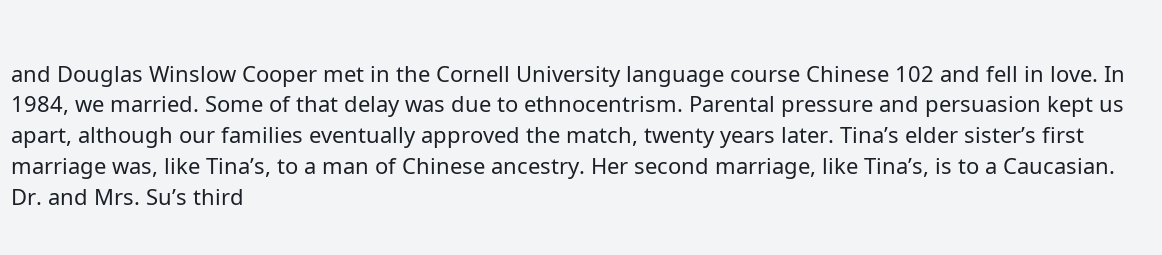and Douglas Winslow Cooper met in the Cornell University language course Chinese 102 and fell in love. In 1984, we married. Some of that delay was due to ethnocentrism. Parental pressure and persuasion kept us apart, although our families eventually approved the match, twenty years later. Tina’s elder sister’s first marriage was, like Tina’s, to a man of Chinese ancestry. Her second marriage, like Tina’s, is to a Caucasian. Dr. and Mrs. Su’s third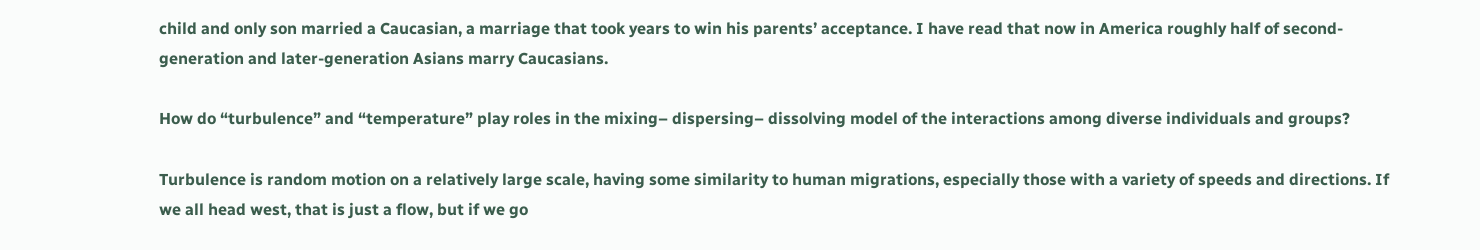child and only son married a Caucasian, a marriage that took years to win his parents’ acceptance. I have read that now in America roughly half of second-generation and later-generation Asians marry Caucasians.

How do “turbulence” and “temperature” play roles in the mixing– dispersing– dissolving model of the interactions among diverse individuals and groups?

Turbulence is random motion on a relatively large scale, having some similarity to human migrations, especially those with a variety of speeds and directions. If we all head west, that is just a flow, but if we go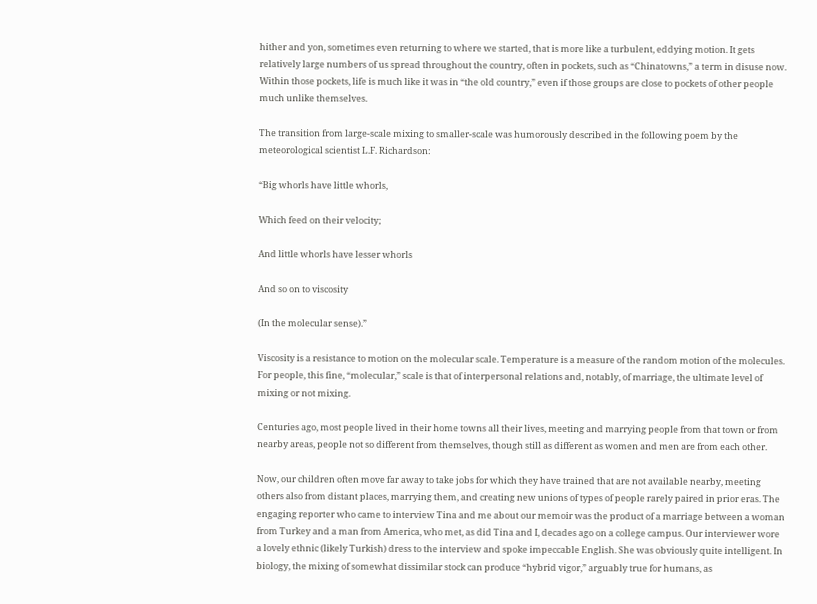hither and yon, sometimes even returning to where we started, that is more like a turbulent, eddying motion. It gets relatively large numbers of us spread throughout the country, often in pockets, such as “Chinatowns,” a term in disuse now. Within those pockets, life is much like it was in “the old country,” even if those groups are close to pockets of other people much unlike themselves.

The transition from large-scale mixing to smaller-scale was humorously described in the following poem by the meteorological scientist L.F. Richardson:

“Big whorls have little whorls,

Which feed on their velocity;

And little whorls have lesser whorls

And so on to viscosity

(In the molecular sense).”

Viscosity is a resistance to motion on the molecular scale. Temperature is a measure of the random motion of the molecules. For people, this fine, “molecular,” scale is that of interpersonal relations and, notably, of marriage, the ultimate level of mixing or not mixing.

Centuries ago, most people lived in their home towns all their lives, meeting and marrying people from that town or from nearby areas, people not so different from themselves, though still as different as women and men are from each other.

Now, our children often move far away to take jobs for which they have trained that are not available nearby, meeting others also from distant places, marrying them, and creating new unions of types of people rarely paired in prior eras. The engaging reporter who came to interview Tina and me about our memoir was the product of a marriage between a woman from Turkey and a man from America, who met, as did Tina and I, decades ago on a college campus. Our interviewer wore a lovely ethnic (likely Turkish) dress to the interview and spoke impeccable English. She was obviously quite intelligent. In biology, the mixing of somewhat dissimilar stock can produce “hybrid vigor,” arguably true for humans, as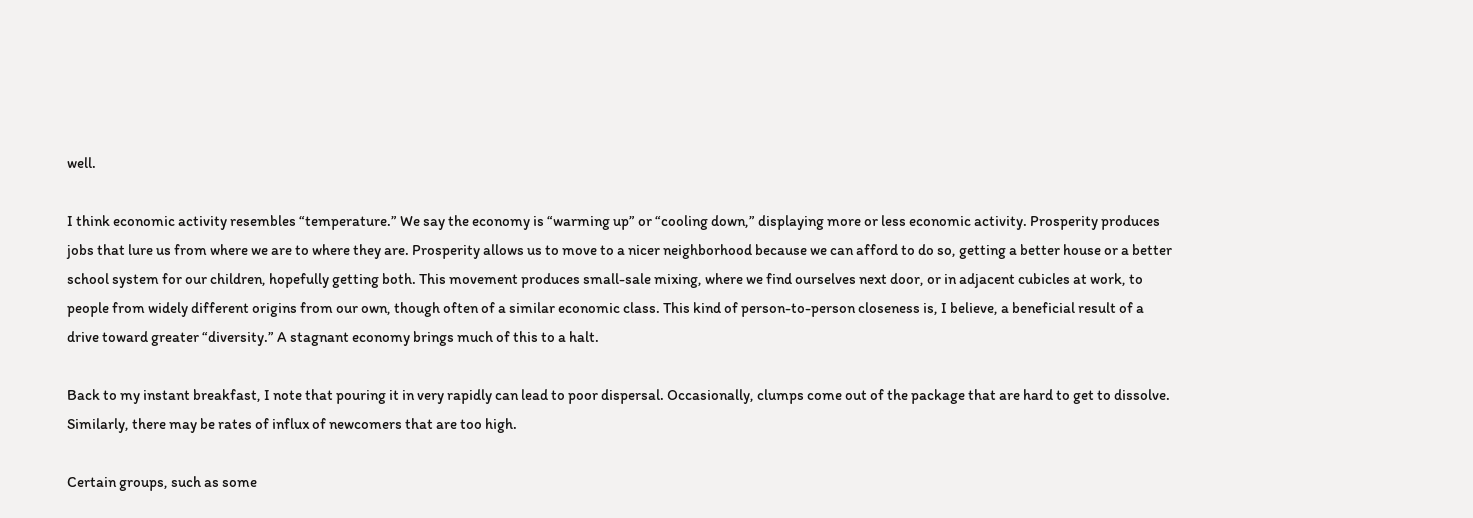well.

I think economic activity resembles “temperature.” We say the economy is “warming up” or “cooling down,” displaying more or less economic activity. Prosperity produces jobs that lure us from where we are to where they are. Prosperity allows us to move to a nicer neighborhood because we can afford to do so, getting a better house or a better school system for our children, hopefully getting both. This movement produces small-sale mixing, where we find ourselves next door, or in adjacent cubicles at work, to people from widely different origins from our own, though often of a similar economic class. This kind of person-to-person closeness is, I believe, a beneficial result of a drive toward greater “diversity.” A stagnant economy brings much of this to a halt.

Back to my instant breakfast, I note that pouring it in very rapidly can lead to poor dispersal. Occasionally, clumps come out of the package that are hard to get to dissolve. Similarly, there may be rates of influx of newcomers that are too high.

Certain groups, such as some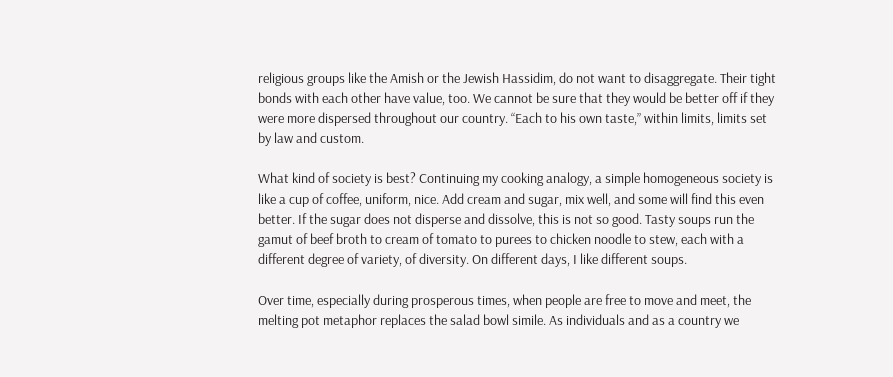religious groups like the Amish or the Jewish Hassidim, do not want to disaggregate. Their tight bonds with each other have value, too. We cannot be sure that they would be better off if they were more dispersed throughout our country. “Each to his own taste,” within limits, limits set by law and custom.

What kind of society is best? Continuing my cooking analogy, a simple homogeneous society is like a cup of coffee, uniform, nice. Add cream and sugar, mix well, and some will find this even better. If the sugar does not disperse and dissolve, this is not so good. Tasty soups run the gamut of beef broth to cream of tomato to purees to chicken noodle to stew, each with a different degree of variety, of diversity. On different days, I like different soups.

Over time, especially during prosperous times, when people are free to move and meet, the melting pot metaphor replaces the salad bowl simile. As individuals and as a country we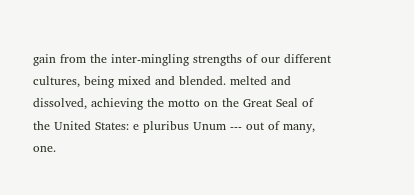gain from the inter-mingling strengths of our different cultures, being mixed and blended. melted and dissolved, achieving the motto on the Great Seal of the United States: e pluribus Unum --- out of many, one.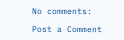No comments:

Post a Comment